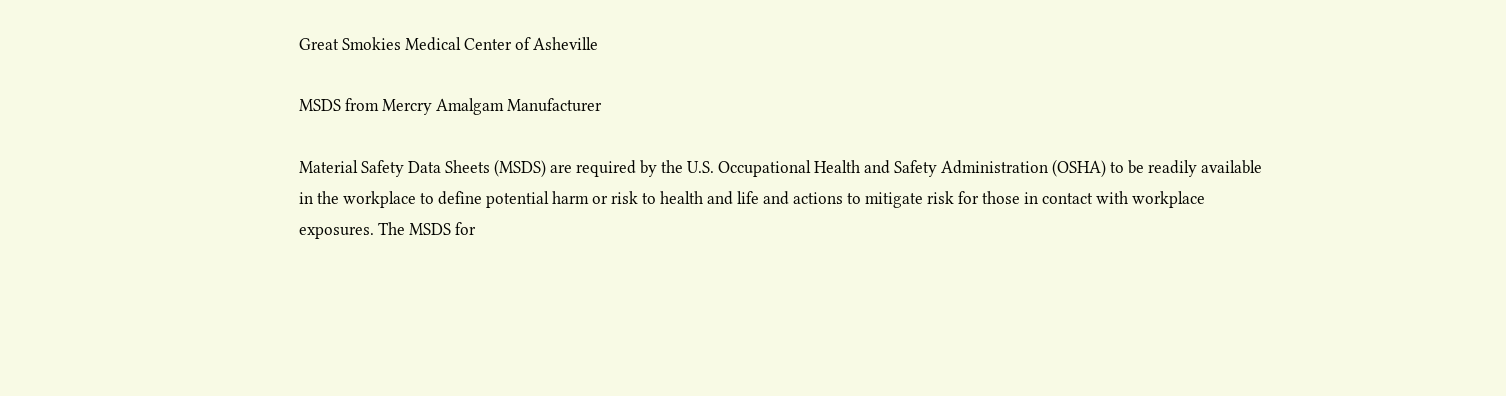Great Smokies Medical Center of Asheville

MSDS from Mercry Amalgam Manufacturer

Material Safety Data Sheets (MSDS) are required by the U.S. Occupational Health and Safety Administration (OSHA) to be readily available in the workplace to define potential harm or risk to health and life and actions to mitigate risk for those in contact with workplace exposures. The MSDS for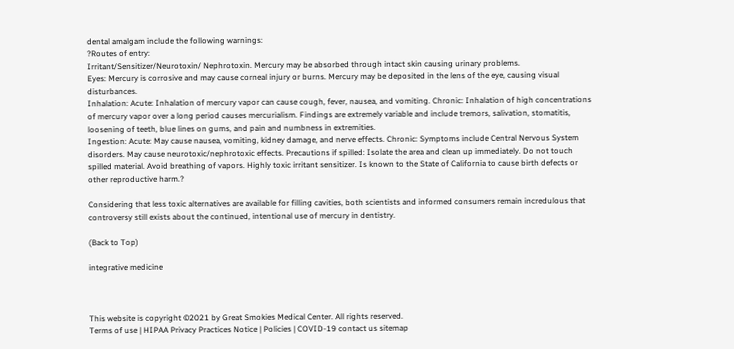dental amalgam include the following warnings:
?Routes of entry:
Irritant/Sensitizer/Neurotoxin/ Nephrotoxin. Mercury may be absorbed through intact skin causing urinary problems.
Eyes: Mercury is corrosive and may cause corneal injury or burns. Mercury may be deposited in the lens of the eye, causing visual disturbances.
Inhalation: Acute: Inhalation of mercury vapor can cause cough, fever, nausea, and vomiting. Chronic: Inhalation of high concentrations of mercury vapor over a long period causes mercurialism. Findings are extremely variable and include tremors, salivation, stomatitis, loosening of teeth, blue lines on gums, and pain and numbness in extremities.
Ingestion: Acute: May cause nausea, vomiting, kidney damage, and nerve effects. Chronic: Symptoms include Central Nervous System disorders. May cause neurotoxic/nephrotoxic effects. Precautions if spilled: Isolate the area and clean up immediately. Do not touch spilled material. Avoid breathing of vapors. Highly toxic irritant sensitizer. Is known to the State of California to cause birth defects or other reproductive harm.?

Considering that less toxic alternatives are available for filling cavities, both scientists and informed consumers remain incredulous that controversy still exists about the continued, intentional use of mercury in dentistry.

(Back to Top)

integrative medicine



This website is copyright ©2021 by Great Smokies Medical Center. All rights reserved.
Terms of use | HIPAA Privacy Practices Notice | Policies | COVID-19 contact us sitemap